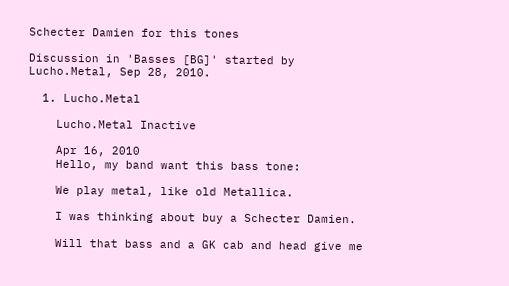Schecter Damien for this tones

Discussion in 'Basses [BG]' started by Lucho.Metal, Sep 28, 2010.

  1. Lucho.Metal

    Lucho.Metal Inactive

    Apr 16, 2010
    Hello, my band want this bass tone:

    We play metal, like old Metallica.

    I was thinking about buy a Schecter Damien.

    Will that bass and a GK cab and head give me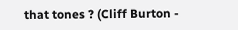that tones ? (Cliff Burton -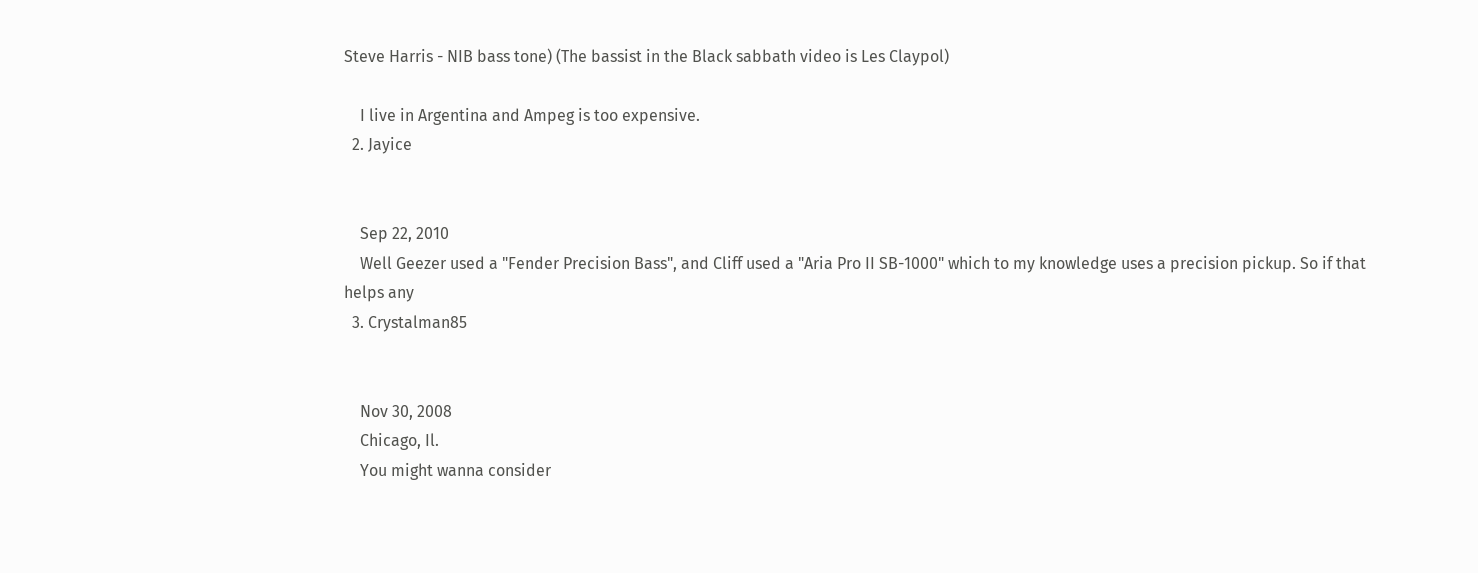Steve Harris - NIB bass tone) (The bassist in the Black sabbath video is Les Claypol)

    I live in Argentina and Ampeg is too expensive.
  2. Jayice


    Sep 22, 2010
    Well Geezer used a "Fender Precision Bass", and Cliff used a "Aria Pro II SB-1000" which to my knowledge uses a precision pickup. So if that helps any
  3. Crystalman85


    Nov 30, 2008
    Chicago, Il.
    You might wanna consider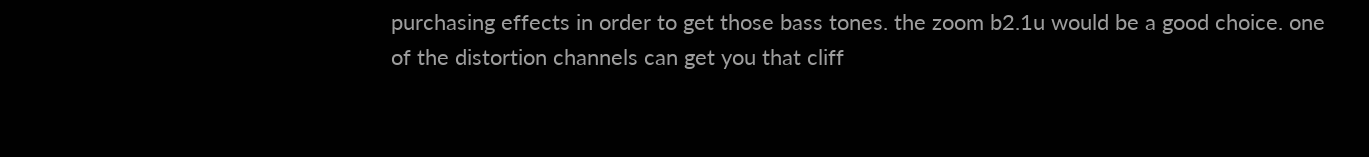purchasing effects in order to get those bass tones. the zoom b2.1u would be a good choice. one of the distortion channels can get you that cliff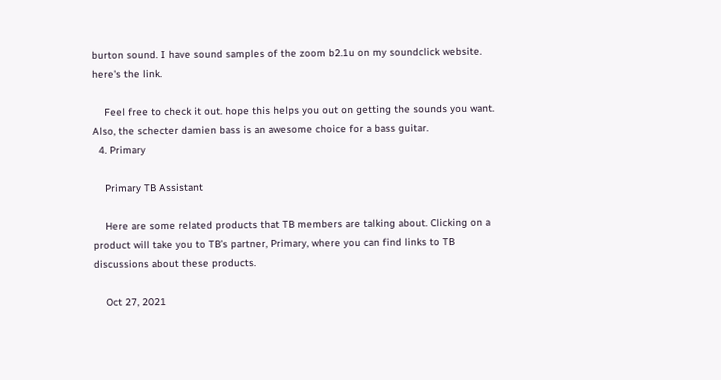burton sound. I have sound samples of the zoom b2.1u on my soundclick website. here's the link.

    Feel free to check it out. hope this helps you out on getting the sounds you want. Also, the schecter damien bass is an awesome choice for a bass guitar.
  4. Primary

    Primary TB Assistant

    Here are some related products that TB members are talking about. Clicking on a product will take you to TB’s partner, Primary, where you can find links to TB discussions about these products.

    Oct 27, 2021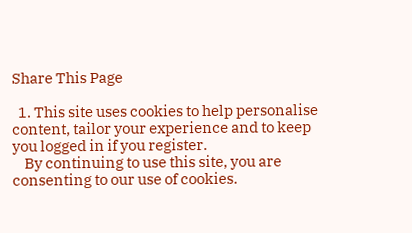Share This Page

  1. This site uses cookies to help personalise content, tailor your experience and to keep you logged in if you register.
    By continuing to use this site, you are consenting to our use of cookies.